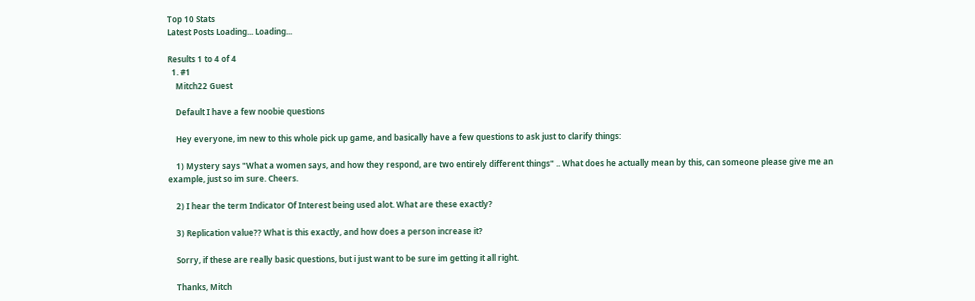Top 10 Stats
Latest Posts Loading... Loading...

Results 1 to 4 of 4
  1. #1
    Mitch22 Guest

    Default I have a few noobie questions

    Hey everyone, im new to this whole pick up game, and basically have a few questions to ask just to clarify things:

    1) Mystery says "What a women says, and how they respond, are two entirely different things" .. What does he actually mean by this, can someone please give me an example, just so im sure. Cheers.

    2) I hear the term Indicator Of Interest being used alot. What are these exactly?

    3) Replication value?? What is this exactly, and how does a person increase it?

    Sorry, if these are really basic questions, but i just want to be sure im getting it all right.

    Thanks, Mitch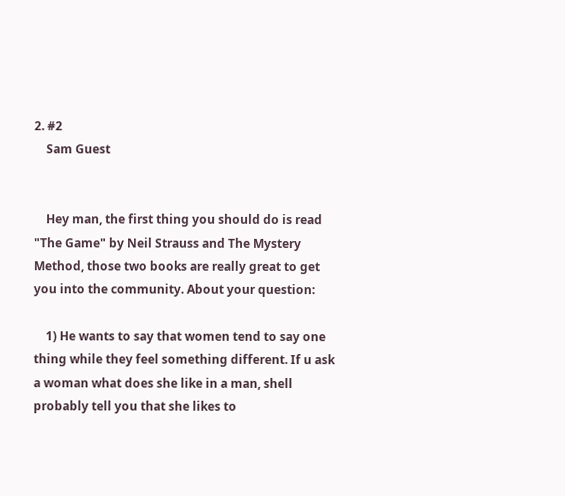2. #2
    Sam Guest


    Hey man, the first thing you should do is read "The Game" by Neil Strauss and The Mystery Method, those two books are really great to get you into the community. About your question:

    1) He wants to say that women tend to say one thing while they feel something different. If u ask a woman what does she like in a man, shell probably tell you that she likes to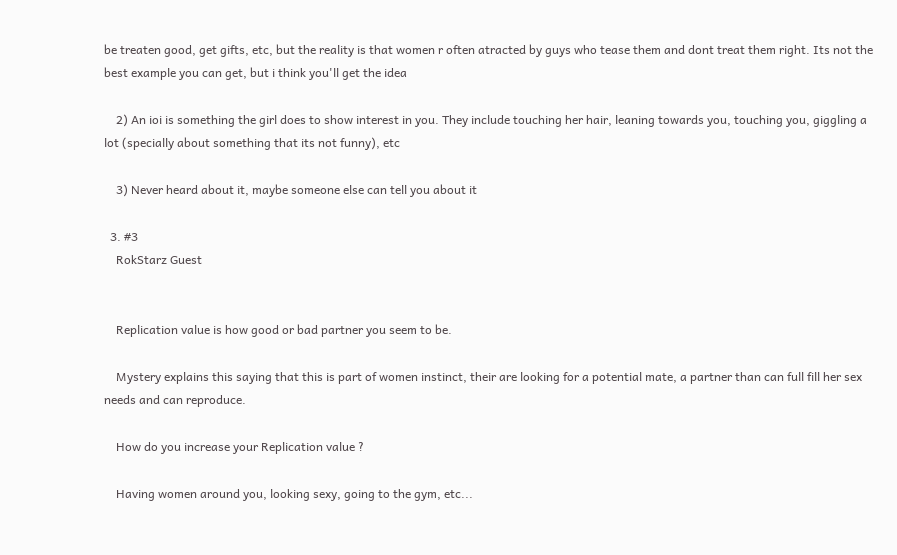be treaten good, get gifts, etc, but the reality is that women r often atracted by guys who tease them and dont treat them right. Its not the best example you can get, but i think you'll get the idea

    2) An ioi is something the girl does to show interest in you. They include touching her hair, leaning towards you, touching you, giggling a lot (specially about something that its not funny), etc

    3) Never heard about it, maybe someone else can tell you about it

  3. #3
    RokStarz Guest


    Replication value is how good or bad partner you seem to be.

    Mystery explains this saying that this is part of women instinct, their are looking for a potential mate, a partner than can full fill her sex needs and can reproduce.

    How do you increase your Replication value ?

    Having women around you, looking sexy, going to the gym, etc...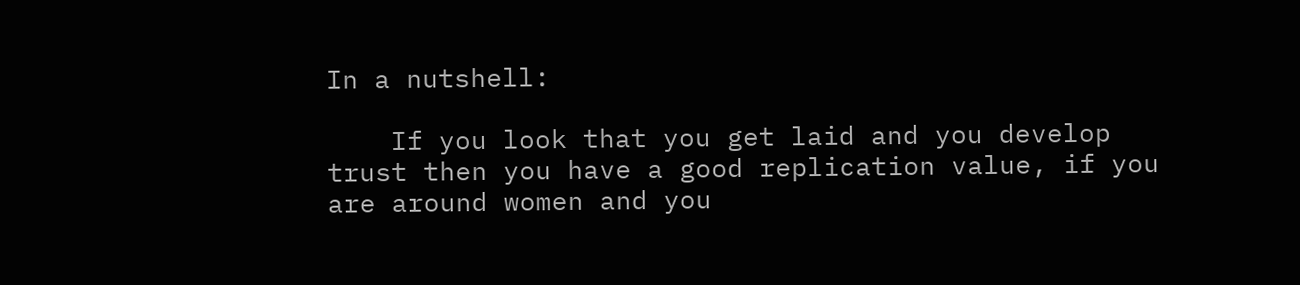In a nutshell:

    If you look that you get laid and you develop trust then you have a good replication value, if you are around women and you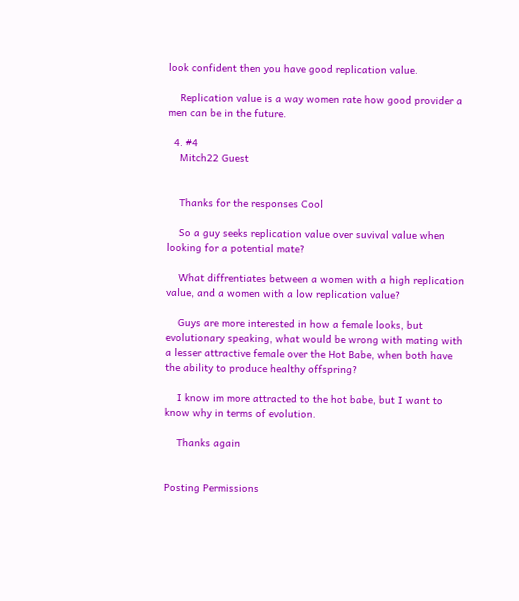look confident then you have good replication value.

    Replication value is a way women rate how good provider a men can be in the future.

  4. #4
    Mitch22 Guest


    Thanks for the responses Cool

    So a guy seeks replication value over suvival value when looking for a potential mate?

    What diffrentiates between a women with a high replication value, and a women with a low replication value?

    Guys are more interested in how a female looks, but evolutionary speaking, what would be wrong with mating with a lesser attractive female over the Hot Babe, when both have the ability to produce healthy offspring?

    I know im more attracted to the hot babe, but I want to know why in terms of evolution.

    Thanks again


Posting Permissions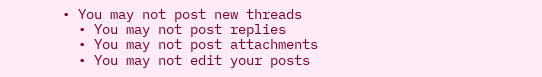• You may not post new threads
  • You may not post replies
  • You may not post attachments
  • You may not edit your posts